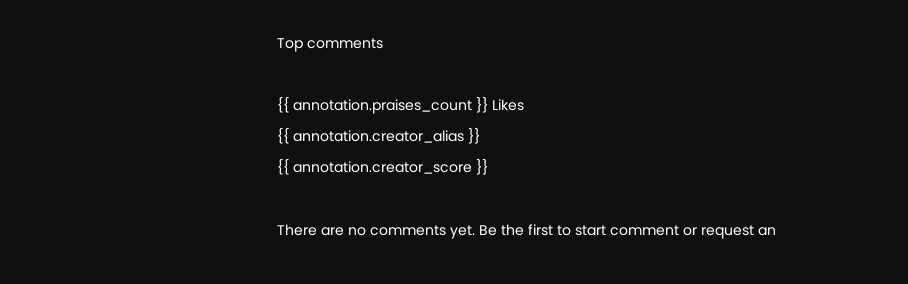Top comments

{{ annotation.praises_count }} Likes
{{ annotation.creator_alias }}
{{ annotation.creator_score }}

There are no comments yet. Be the first to start comment or request an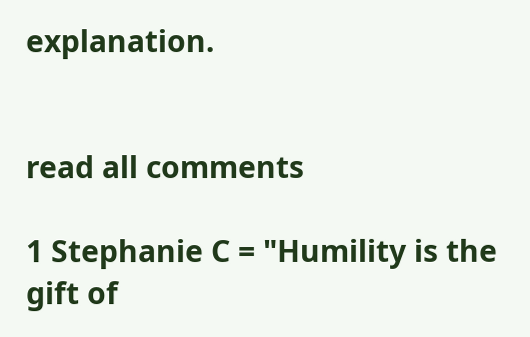explanation.


read all comments

1 Stephanie C = "Humility is the gift of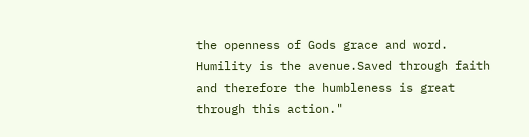the openness of Gods grace and word. Humility is the avenue.Saved through faith and therefore the humbleness is great through this action."